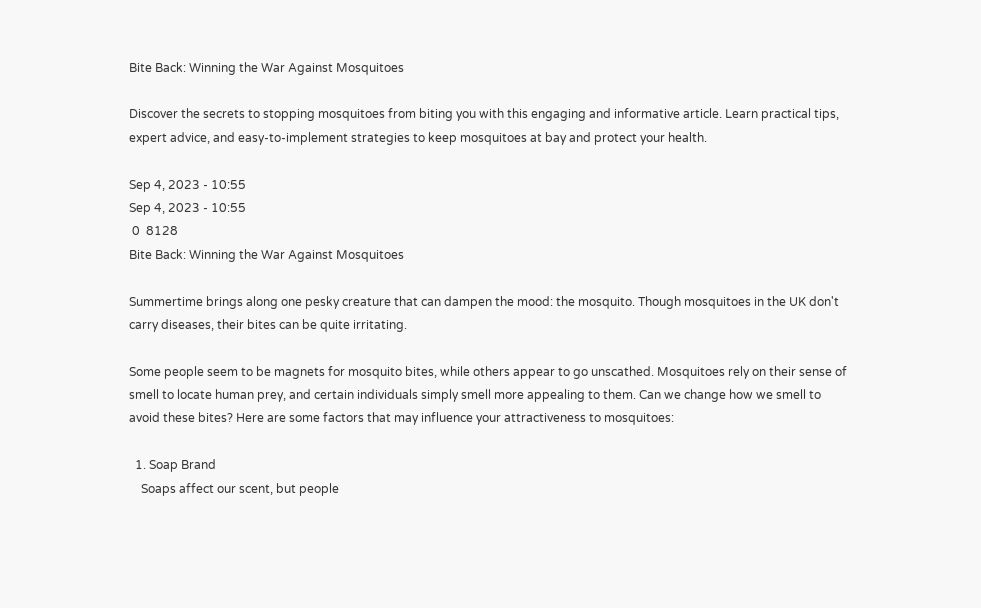Bite Back: Winning the War Against Mosquitoes

Discover the secrets to stopping mosquitoes from biting you with this engaging and informative article. Learn practical tips, expert advice, and easy-to-implement strategies to keep mosquitoes at bay and protect your health.

Sep 4, 2023 - 10:55
Sep 4, 2023 - 10:55
 0  8128
Bite Back: Winning the War Against Mosquitoes

Summertime brings along one pesky creature that can dampen the mood: the mosquito. Though mosquitoes in the UK don't carry diseases, their bites can be quite irritating.

Some people seem to be magnets for mosquito bites, while others appear to go unscathed. Mosquitoes rely on their sense of smell to locate human prey, and certain individuals simply smell more appealing to them. Can we change how we smell to avoid these bites? Here are some factors that may influence your attractiveness to mosquitoes:

  1. Soap Brand
    Soaps affect our scent, but people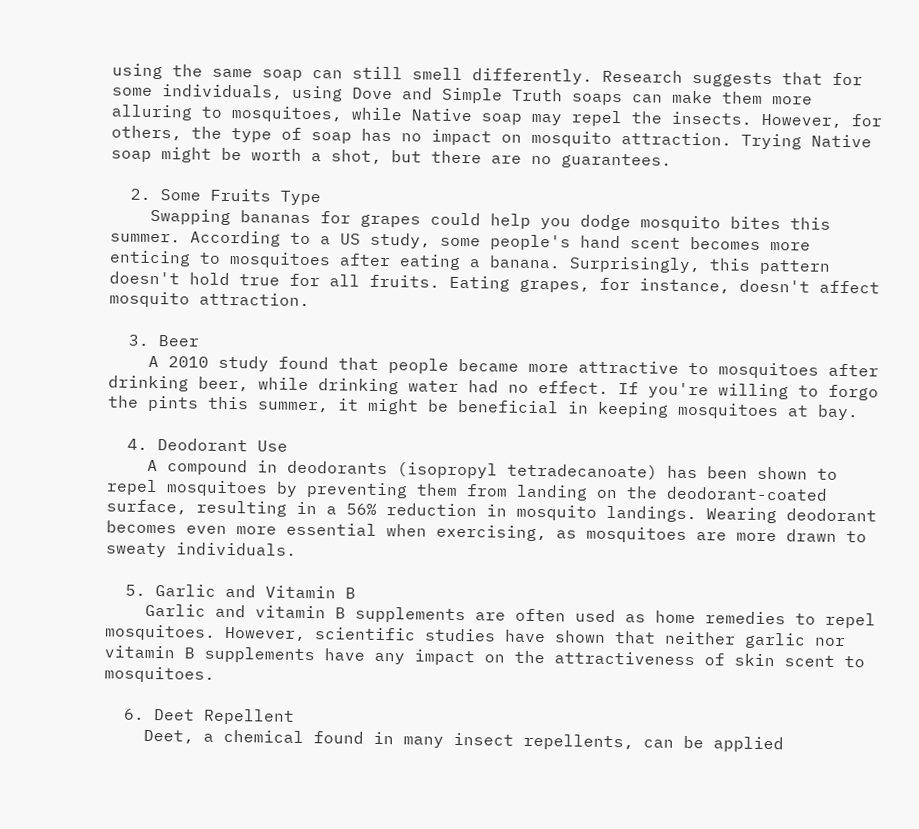using the same soap can still smell differently. Research suggests that for some individuals, using Dove and Simple Truth soaps can make them more alluring to mosquitoes, while Native soap may repel the insects. However, for others, the type of soap has no impact on mosquito attraction. Trying Native soap might be worth a shot, but there are no guarantees.

  2. Some Fruits Type
    Swapping bananas for grapes could help you dodge mosquito bites this summer. According to a US study, some people's hand scent becomes more enticing to mosquitoes after eating a banana. Surprisingly, this pattern doesn't hold true for all fruits. Eating grapes, for instance, doesn't affect mosquito attraction.

  3. Beer
    A 2010 study found that people became more attractive to mosquitoes after drinking beer, while drinking water had no effect. If you're willing to forgo the pints this summer, it might be beneficial in keeping mosquitoes at bay.

  4. Deodorant Use
    A compound in deodorants (isopropyl tetradecanoate) has been shown to repel mosquitoes by preventing them from landing on the deodorant-coated surface, resulting in a 56% reduction in mosquito landings. Wearing deodorant becomes even more essential when exercising, as mosquitoes are more drawn to sweaty individuals.

  5. Garlic and Vitamin B
    Garlic and vitamin B supplements are often used as home remedies to repel mosquitoes. However, scientific studies have shown that neither garlic nor vitamin B supplements have any impact on the attractiveness of skin scent to mosquitoes.

  6. Deet Repellent
    Deet, a chemical found in many insect repellents, can be applied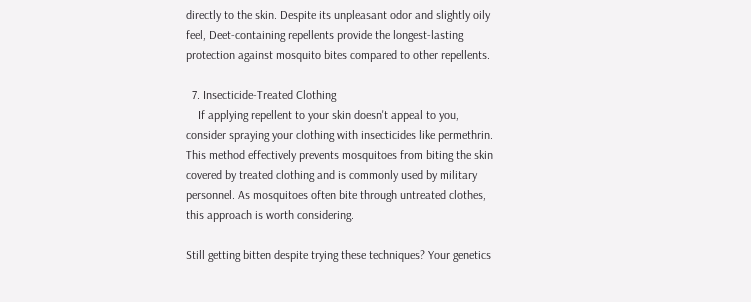directly to the skin. Despite its unpleasant odor and slightly oily feel, Deet-containing repellents provide the longest-lasting protection against mosquito bites compared to other repellents.

  7. Insecticide-Treated Clothing
    If applying repellent to your skin doesn't appeal to you, consider spraying your clothing with insecticides like permethrin. This method effectively prevents mosquitoes from biting the skin covered by treated clothing and is commonly used by military personnel. As mosquitoes often bite through untreated clothes, this approach is worth considering.

Still getting bitten despite trying these techniques? Your genetics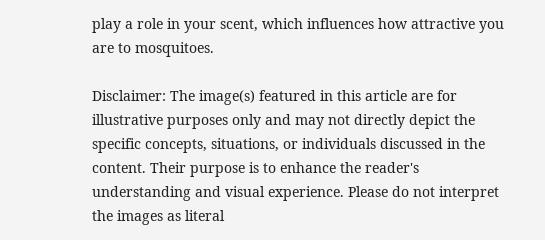play a role in your scent, which influences how attractive you are to mosquitoes.

Disclaimer: The image(s) featured in this article are for illustrative purposes only and may not directly depict the specific concepts, situations, or individuals discussed in the content. Their purpose is to enhance the reader's understanding and visual experience. Please do not interpret the images as literal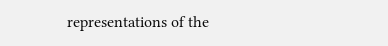representations of the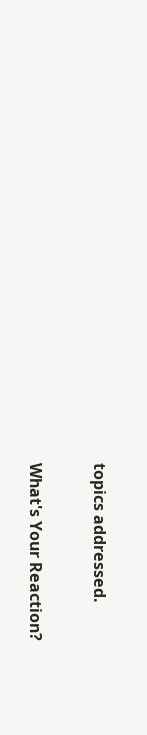topics addressed.

What's Your Reaction?